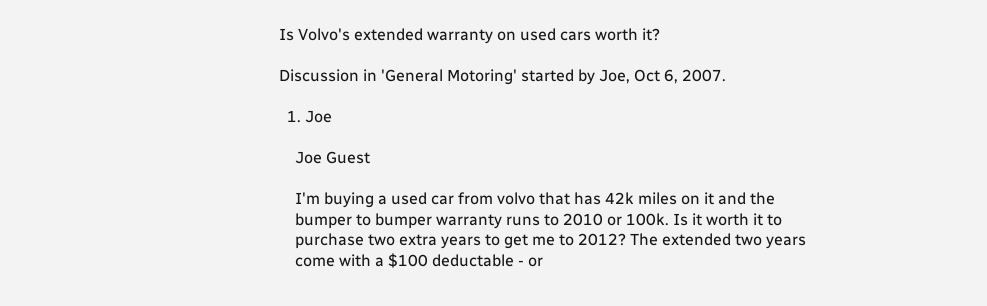Is Volvo's extended warranty on used cars worth it?

Discussion in 'General Motoring' started by Joe, Oct 6, 2007.

  1. Joe

    Joe Guest

    I'm buying a used car from volvo that has 42k miles on it and the
    bumper to bumper warranty runs to 2010 or 100k. Is it worth it to
    purchase two extra years to get me to 2012? The extended two years
    come with a $100 deductable - or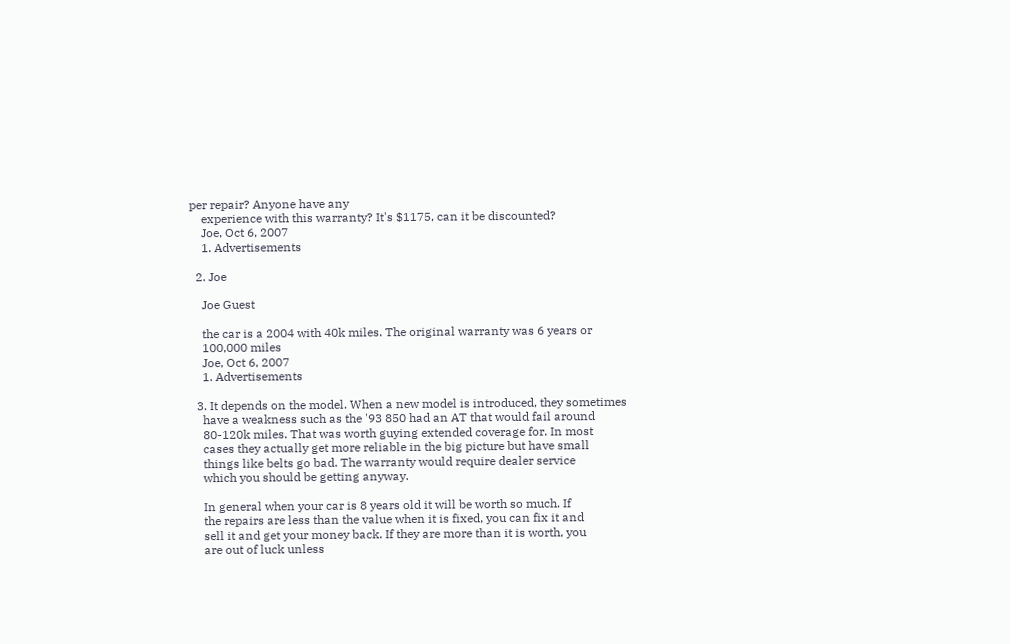per repair? Anyone have any
    experience with this warranty? It's $1175, can it be discounted?
    Joe, Oct 6, 2007
    1. Advertisements

  2. Joe

    Joe Guest

    the car is a 2004 with 40k miles. The original warranty was 6 years or
    100,000 miles
    Joe, Oct 6, 2007
    1. Advertisements

  3. It depends on the model. When a new model is introduced, they sometimes
    have a weakness such as the '93 850 had an AT that would fail around
    80-120k miles. That was worth guying extended coverage for. In most
    cases they actually get more reliable in the big picture but have small
    things like belts go bad. The warranty would require dealer service
    which you should be getting anyway.

    In general when your car is 8 years old it will be worth so much. If
    the repairs are less than the value when it is fixed, you can fix it and
    sell it and get your money back. If they are more than it is worth, you
    are out of luck unless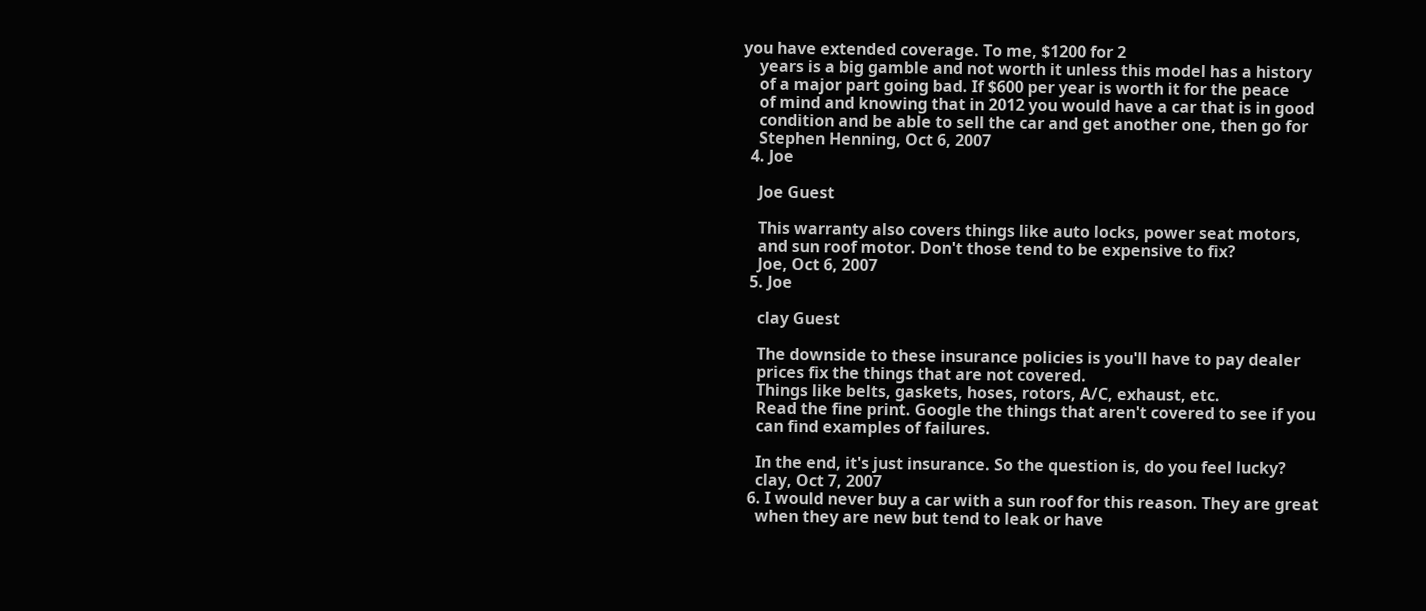you have extended coverage. To me, $1200 for 2
    years is a big gamble and not worth it unless this model has a history
    of a major part going bad. If $600 per year is worth it for the peace
    of mind and knowing that in 2012 you would have a car that is in good
    condition and be able to sell the car and get another one, then go for
    Stephen Henning, Oct 6, 2007
  4. Joe

    Joe Guest

    This warranty also covers things like auto locks, power seat motors,
    and sun roof motor. Don't those tend to be expensive to fix?
    Joe, Oct 6, 2007
  5. Joe

    clay Guest

    The downside to these insurance policies is you'll have to pay dealer
    prices fix the things that are not covered.
    Things like belts, gaskets, hoses, rotors, A/C, exhaust, etc.
    Read the fine print. Google the things that aren't covered to see if you
    can find examples of failures.

    In the end, it's just insurance. So the question is, do you feel lucky?
    clay, Oct 7, 2007
  6. I would never buy a car with a sun roof for this reason. They are great
    when they are new but tend to leak or have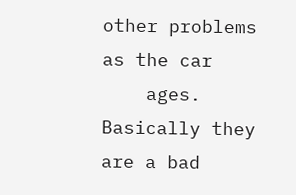other problems as the car
    ages. Basically they are a bad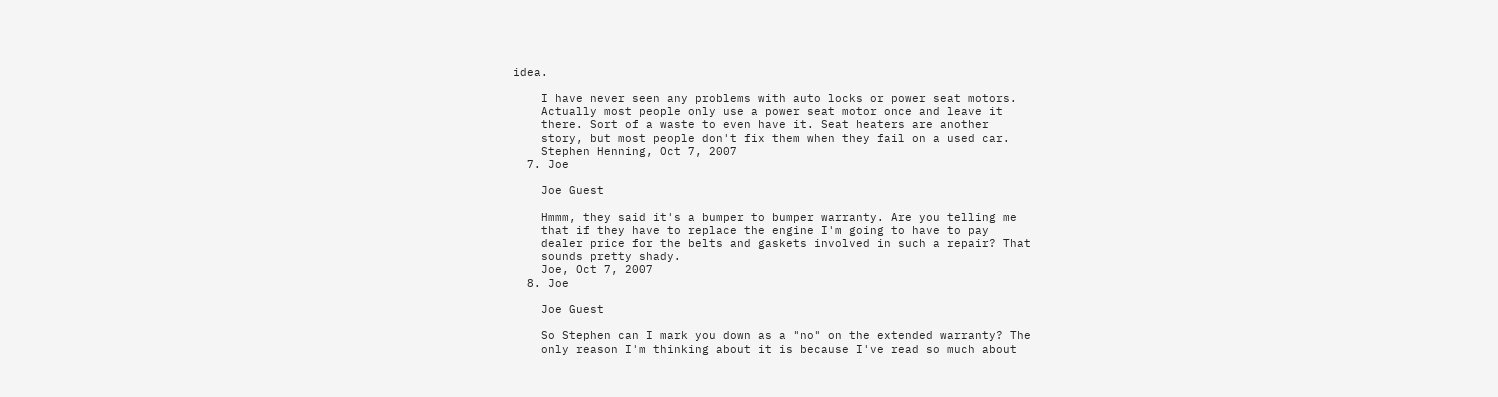idea.

    I have never seen any problems with auto locks or power seat motors.
    Actually most people only use a power seat motor once and leave it
    there. Sort of a waste to even have it. Seat heaters are another
    story, but most people don't fix them when they fail on a used car.
    Stephen Henning, Oct 7, 2007
  7. Joe

    Joe Guest

    Hmmm, they said it's a bumper to bumper warranty. Are you telling me
    that if they have to replace the engine I'm going to have to pay
    dealer price for the belts and gaskets involved in such a repair? That
    sounds pretty shady.
    Joe, Oct 7, 2007
  8. Joe

    Joe Guest

    So Stephen can I mark you down as a "no" on the extended warranty? The
    only reason I'm thinking about it is because I've read so much about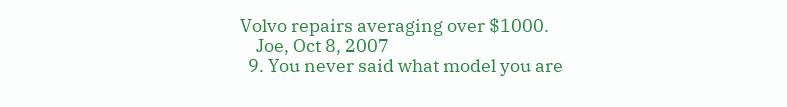Volvo repairs averaging over $1000.
    Joe, Oct 8, 2007
  9. You never said what model you are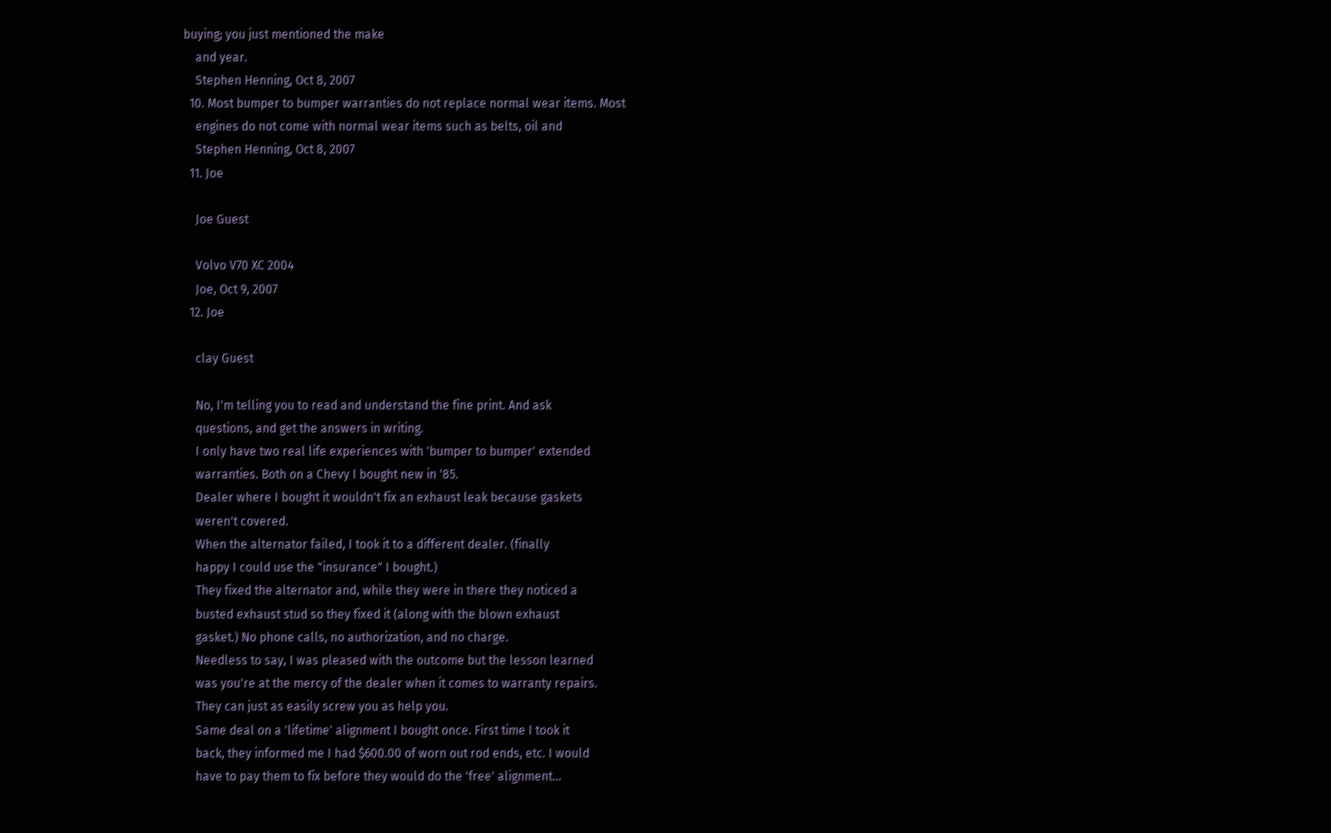buying; you just mentioned the make
    and year.
    Stephen Henning, Oct 8, 2007
  10. Most bumper to bumper warranties do not replace normal wear items. Most
    engines do not come with normal wear items such as belts, oil and
    Stephen Henning, Oct 8, 2007
  11. Joe

    Joe Guest

    Volvo V70 XC 2004
    Joe, Oct 9, 2007
  12. Joe

    clay Guest

    No, I'm telling you to read and understand the fine print. And ask
    questions, and get the answers in writing.
    I only have two real life experiences with 'bumper to bumper' extended
    warranties. Both on a Chevy I bought new in '85.
    Dealer where I bought it wouldn't fix an exhaust leak because gaskets
    weren't covered.
    When the alternator failed, I took it to a different dealer. (finally
    happy I could use the "insurance" I bought.)
    They fixed the alternator and, while they were in there they noticed a
    busted exhaust stud so they fixed it (along with the blown exhaust
    gasket.) No phone calls, no authorization, and no charge.
    Needless to say, I was pleased with the outcome but the lesson learned
    was you're at the mercy of the dealer when it comes to warranty repairs.
    They can just as easily screw you as help you.
    Same deal on a 'lifetime' alignment I bought once. First time I took it
    back, they informed me I had $600.00 of worn out rod ends, etc. I would
    have to pay them to fix before they would do the 'free' alignment...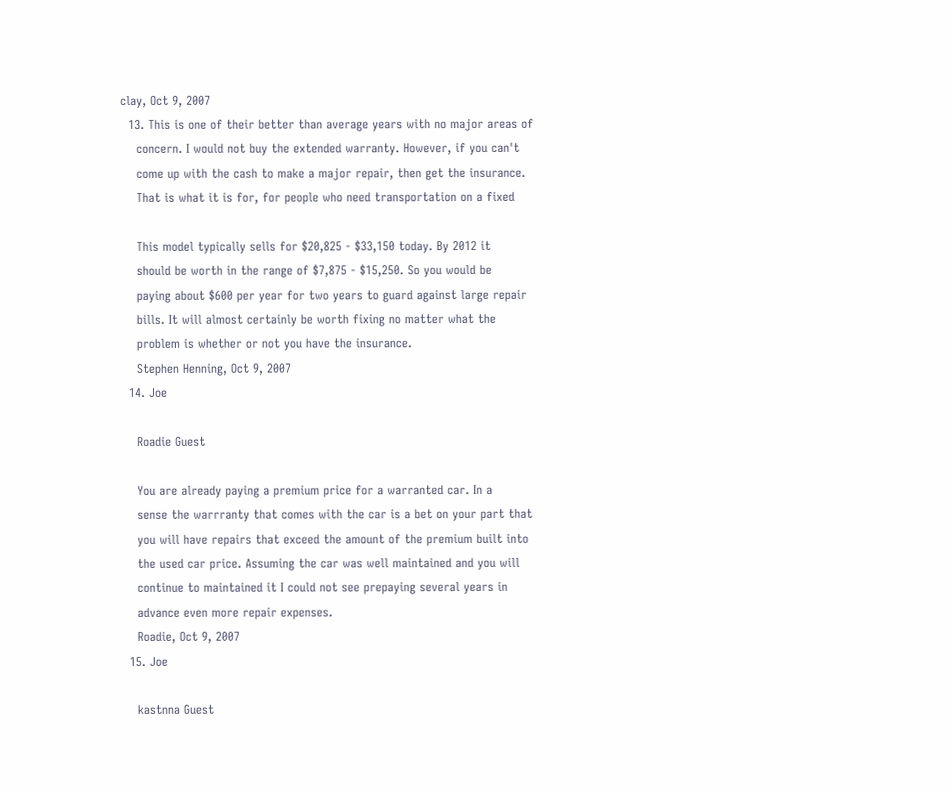clay, Oct 9, 2007
  13. This is one of their better than average years with no major areas of
    concern. I would not buy the extended warranty. However, if you can't
    come up with the cash to make a major repair, then get the insurance.
    That is what it is for, for people who need transportation on a fixed

    This model typically sells for $20,825 - $33,150 today. By 2012 it
    should be worth in the range of $7,875 - $15,250. So you would be
    paying about $600 per year for two years to guard against large repair
    bills. It will almost certainly be worth fixing no matter what the
    problem is whether or not you have the insurance.
    Stephen Henning, Oct 9, 2007
  14. Joe

    Roadie Guest

    You are already paying a premium price for a warranted car. In a
    sense the warrranty that comes with the car is a bet on your part that
    you will have repairs that exceed the amount of the premium built into
    the used car price. Assuming the car was well maintained and you will
    continue to maintained it I could not see prepaying several years in
    advance even more repair expenses.
    Roadie, Oct 9, 2007
  15. Joe

    kastnna Guest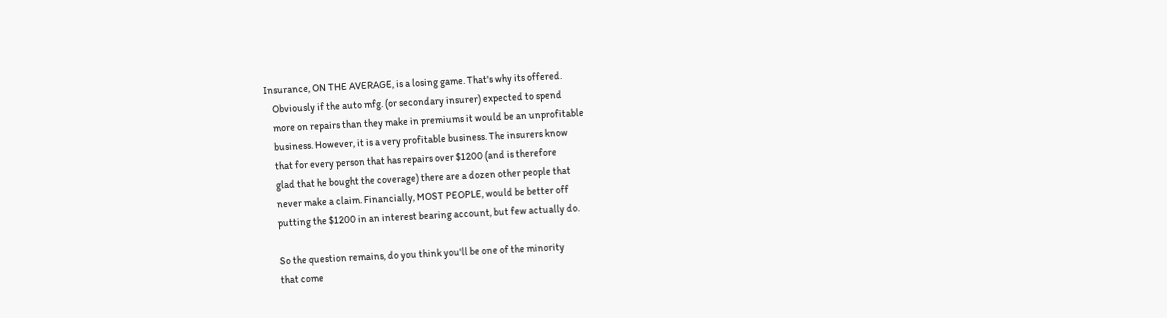Insurance, ON THE AVERAGE, is a losing game. That's why its offered.
    Obviously if the auto mfg. (or secondary insurer) expected to spend
    more on repairs than they make in premiums it would be an unprofitable
    business. However, it is a very profitable business. The insurers know
    that for every person that has repairs over $1200 (and is therefore
    glad that he bought the coverage) there are a dozen other people that
    never make a claim. Financially, MOST PEOPLE, would be better off
    putting the $1200 in an interest bearing account, but few actually do.

    So the question remains, do you think you'll be one of the minority
    that come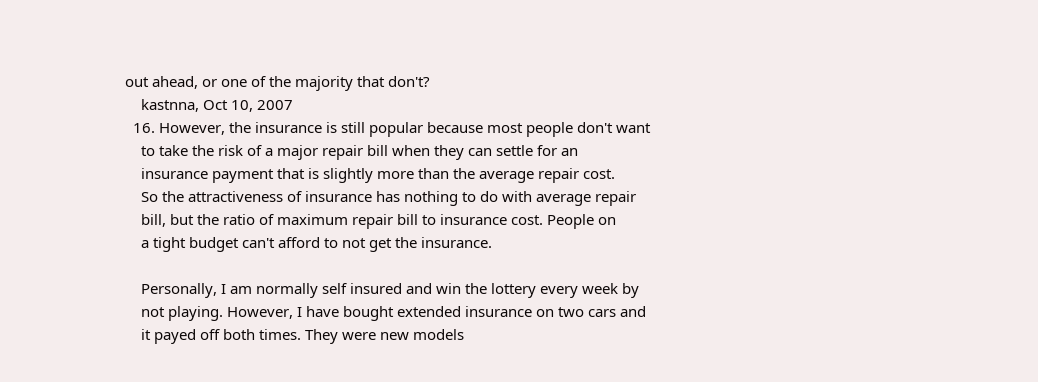out ahead, or one of the majority that don't?
    kastnna, Oct 10, 2007
  16. However, the insurance is still popular because most people don't want
    to take the risk of a major repair bill when they can settle for an
    insurance payment that is slightly more than the average repair cost.
    So the attractiveness of insurance has nothing to do with average repair
    bill, but the ratio of maximum repair bill to insurance cost. People on
    a tight budget can't afford to not get the insurance.

    Personally, I am normally self insured and win the lottery every week by
    not playing. However, I have bought extended insurance on two cars and
    it payed off both times. They were new models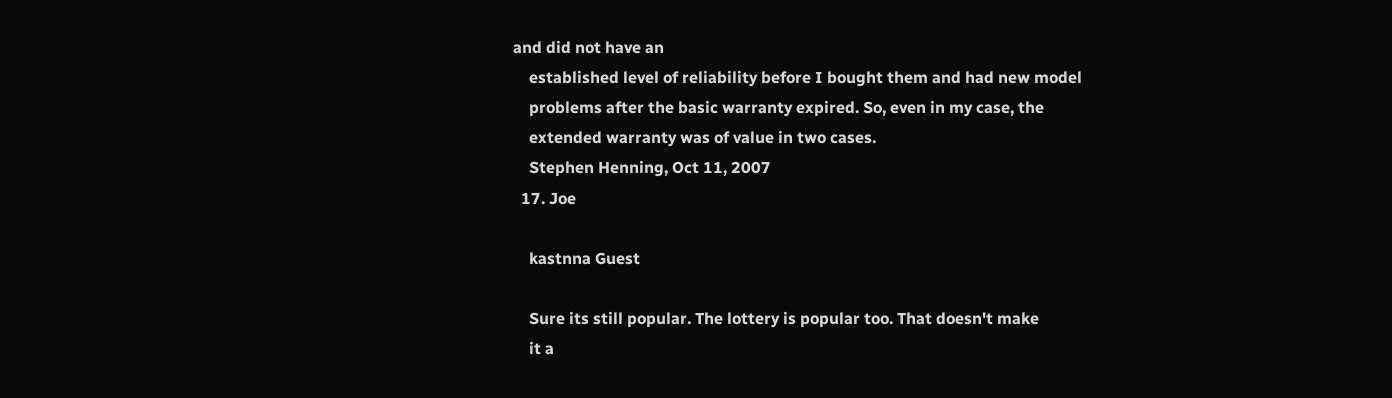and did not have an
    established level of reliability before I bought them and had new model
    problems after the basic warranty expired. So, even in my case, the
    extended warranty was of value in two cases.
    Stephen Henning, Oct 11, 2007
  17. Joe

    kastnna Guest

    Sure its still popular. The lottery is popular too. That doesn't make
    it a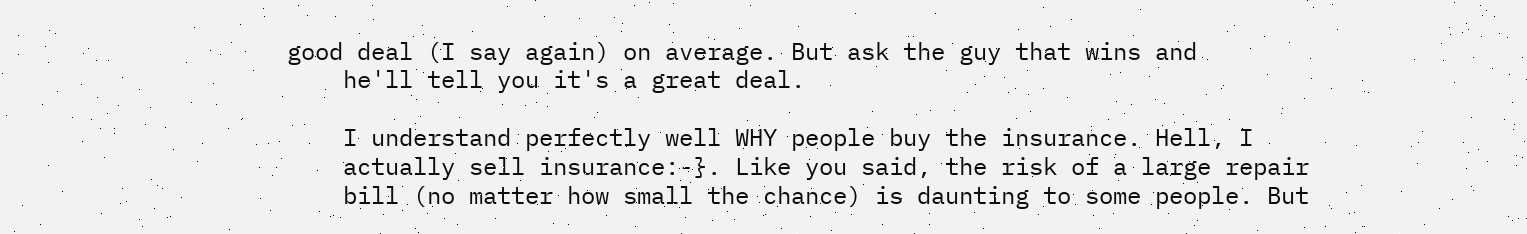good deal (I say again) on average. But ask the guy that wins and
    he'll tell you it's a great deal.

    I understand perfectly well WHY people buy the insurance. Hell, I
    actually sell insurance:-}. Like you said, the risk of a large repair
    bill (no matter how small the chance) is daunting to some people. But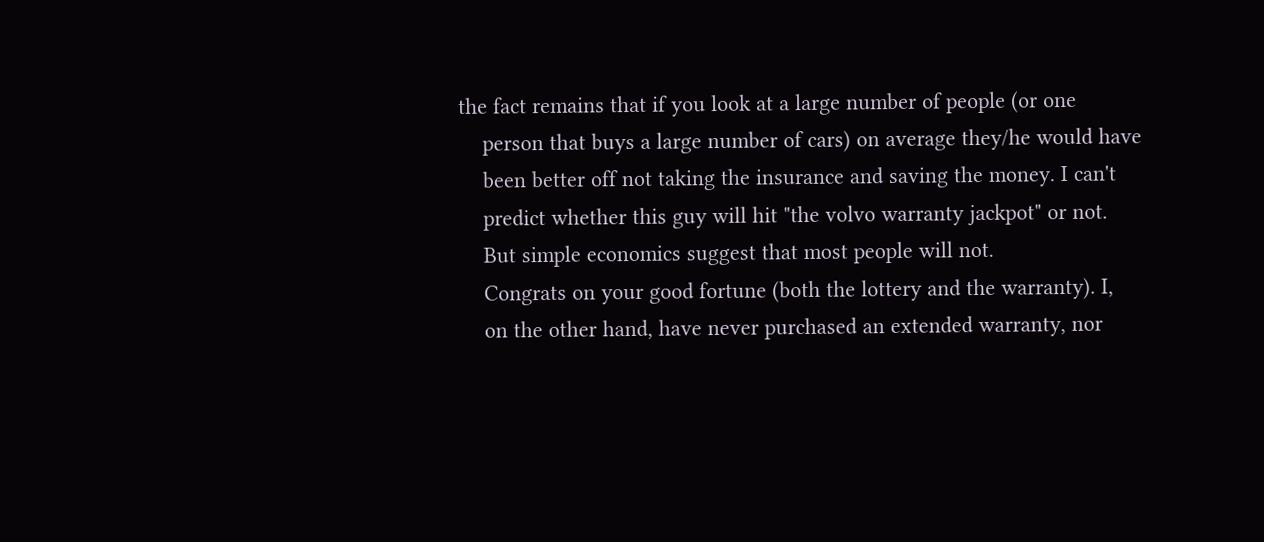the fact remains that if you look at a large number of people (or one
    person that buys a large number of cars) on average they/he would have
    been better off not taking the insurance and saving the money. I can't
    predict whether this guy will hit "the volvo warranty jackpot" or not.
    But simple economics suggest that most people will not.
    Congrats on your good fortune (both the lottery and the warranty). I,
    on the other hand, have never purchased an extended warranty, nor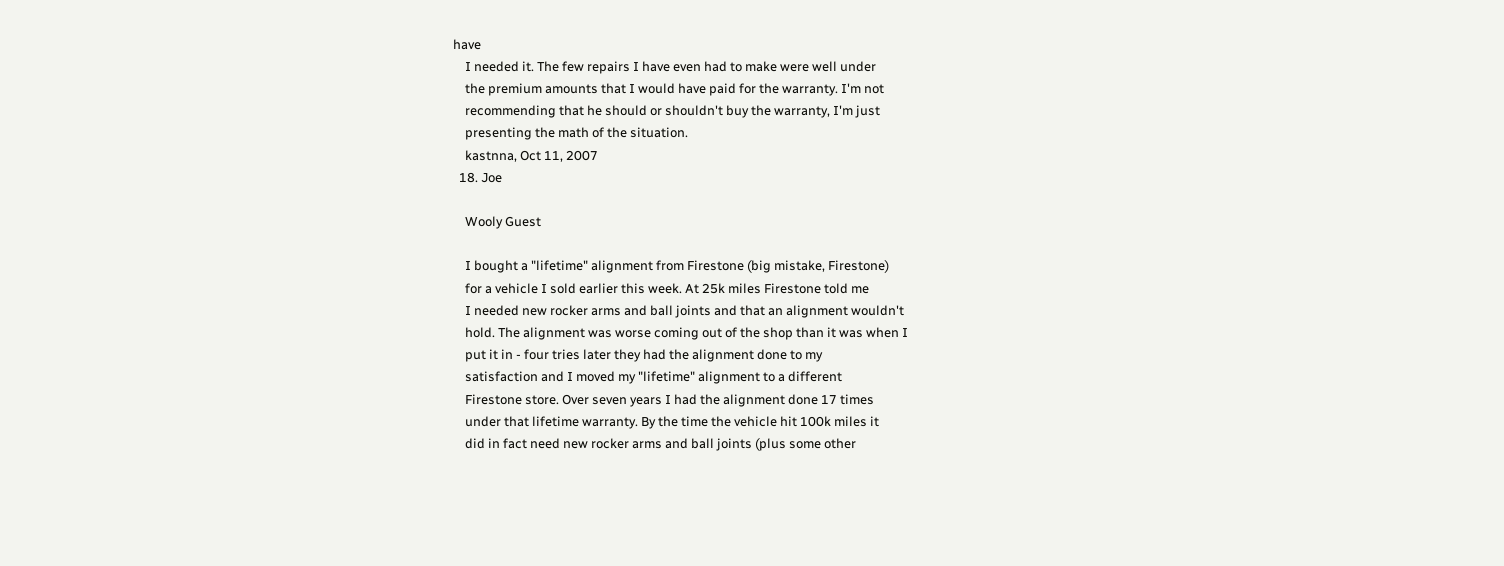have
    I needed it. The few repairs I have even had to make were well under
    the premium amounts that I would have paid for the warranty. I'm not
    recommending that he should or shouldn't buy the warranty, I'm just
    presenting the math of the situation.
    kastnna, Oct 11, 2007
  18. Joe

    Wooly Guest

    I bought a "lifetime" alignment from Firestone (big mistake, Firestone)
    for a vehicle I sold earlier this week. At 25k miles Firestone told me
    I needed new rocker arms and ball joints and that an alignment wouldn't
    hold. The alignment was worse coming out of the shop than it was when I
    put it in - four tries later they had the alignment done to my
    satisfaction and I moved my "lifetime" alignment to a different
    Firestone store. Over seven years I had the alignment done 17 times
    under that lifetime warranty. By the time the vehicle hit 100k miles it
    did in fact need new rocker arms and ball joints (plus some other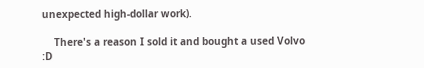unexpected high-dollar work).

    There's a reason I sold it and bought a used Volvo :D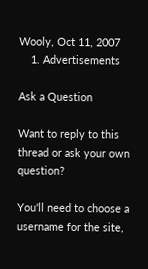Wooly, Oct 11, 2007
    1. Advertisements

Ask a Question

Want to reply to this thread or ask your own question?

You'll need to choose a username for the site,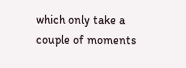which only take a couple of moments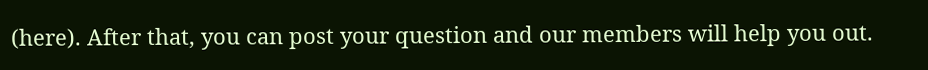(here). After that, you can post your question and our members will help you out.